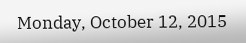Monday, October 12, 2015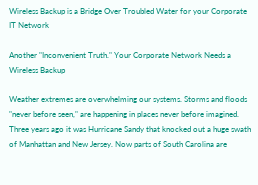Wireless Backup is a Bridge Over Troubled Water for your Corporate IT Network

Another "Inconvenient Truth." Your Corporate Network Needs a Wireless Backup

Weather extremes are overwhelming our systems. Storms and floods "never before seen," are happening in places never before imagined. Three years ago it was Hurricane Sandy that knocked out a huge swath of Manhattan and New Jersey. Now parts of South Carolina are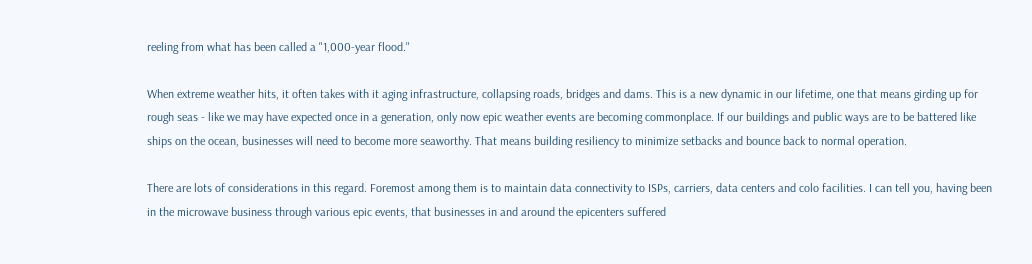reeling from what has been called a "1,000-year flood."

When extreme weather hits, it often takes with it aging infrastructure, collapsing roads, bridges and dams. This is a new dynamic in our lifetime, one that means girding up for rough seas - like we may have expected once in a generation, only now epic weather events are becoming commonplace. If our buildings and public ways are to be battered like ships on the ocean, businesses will need to become more seaworthy. That means building resiliency to minimize setbacks and bounce back to normal operation.

There are lots of considerations in this regard. Foremost among them is to maintain data connectivity to ISPs, carriers, data centers and colo facilities. I can tell you, having been in the microwave business through various epic events, that businesses in and around the epicenters suffered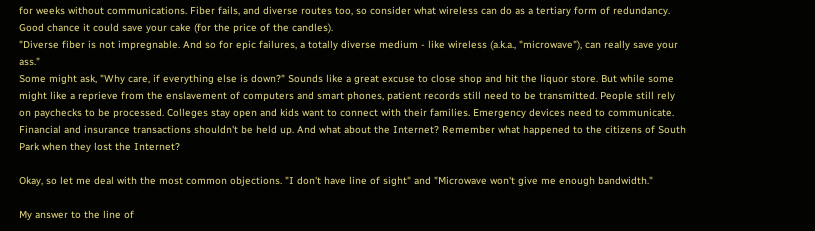for weeks without communications. Fiber fails, and diverse routes too, so consider what wireless can do as a tertiary form of redundancy. Good chance it could save your cake (for the price of the candles).
"Diverse fiber is not impregnable. And so for epic failures, a totally diverse medium - like wireless (a.k.a., "microwave"), can really save your ass."
Some might ask, "Why care, if everything else is down?" Sounds like a great excuse to close shop and hit the liquor store. But while some might like a reprieve from the enslavement of computers and smart phones, patient records still need to be transmitted. People still rely on paychecks to be processed. Colleges stay open and kids want to connect with their families. Emergency devices need to communicate. Financial and insurance transactions shouldn't be held up. And what about the Internet? Remember what happened to the citizens of South Park when they lost the Internet?

Okay, so let me deal with the most common objections. "I don't have line of sight" and "Microwave won't give me enough bandwidth."

My answer to the line of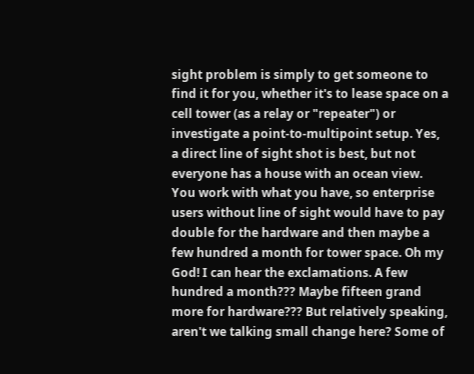sight problem is simply to get someone to find it for you, whether it's to lease space on a cell tower (as a relay or "repeater") or investigate a point-to-multipoint setup. Yes, a direct line of sight shot is best, but not everyone has a house with an ocean view. You work with what you have, so enterprise users without line of sight would have to pay double for the hardware and then maybe a few hundred a month for tower space. Oh my God! I can hear the exclamations. A few hundred a month??? Maybe fifteen grand more for hardware??? But relatively speaking, aren't we talking small change here? Some of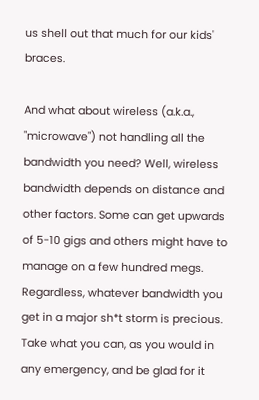us shell out that much for our kids' braces.

And what about wireless (a.k.a., "microwave") not handling all the bandwidth you need? Well, wireless bandwidth depends on distance and other factors. Some can get upwards of 5-10 gigs and others might have to manage on a few hundred megs. Regardless, whatever bandwidth you get in a major sh*t storm is precious. Take what you can, as you would in any emergency, and be glad for it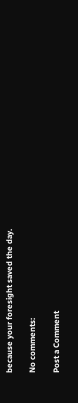because your foresight saved the day.

No comments:

Post a Comment